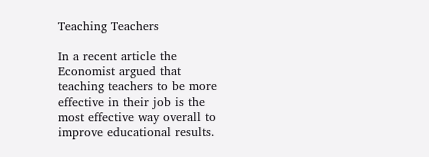Teaching Teachers

In a recent article the Economist argued that teaching teachers to be more effective in their job is the most effective way overall to improve educational results.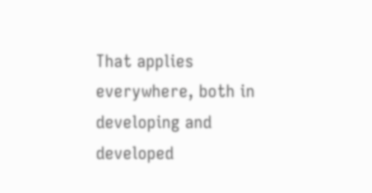That applies everywhere, both in developing and developed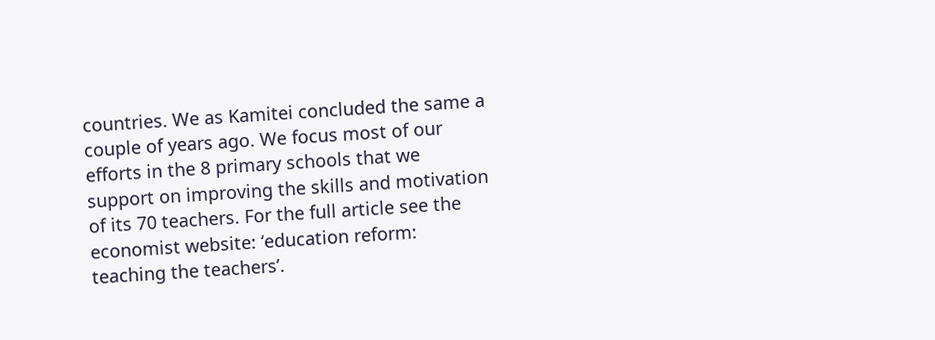countries. We as Kamitei concluded the same a couple of years ago. We focus most of our efforts in the 8 primary schools that we support on improving the skills and motivation of its 70 teachers. For the full article see the economist website: ‘education reform: teaching the teachers’.